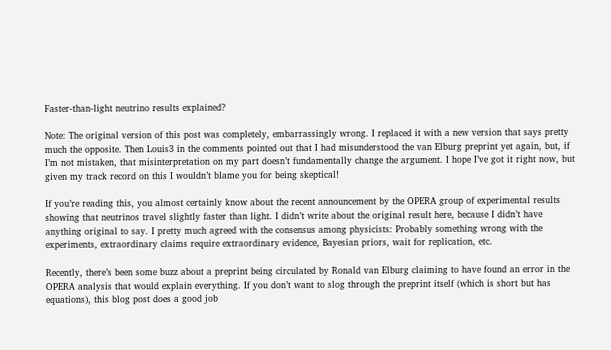Faster-than-light neutrino results explained?

Note: The original version of this post was completely, embarrassingly wrong. I replaced it with a new version that says pretty much the opposite. Then Louis3 in the comments pointed out that I had misunderstood the van Elburg preprint yet again, but, if I’m not mistaken, that misinterpretation on my part doesn’t fundamentally change the argument. I hope I’ve got it right now, but given my track record on this I wouldn’t blame you for being skeptical!

If you’re reading this, you almost certainly know about the recent announcement by the OPERA group of experimental results showing that neutrinos travel slightly faster than light. I didn’t write about the original result here, because I didn’t have anything original to say. I pretty much agreed with the consensus among physicists: Probably something wrong with the experiments, extraordinary claims require extraordinary evidence, Bayesian priors, wait for replication, etc.

Recently, there’s been some buzz about a preprint being circulated by Ronald van Elburg claiming to have found an error in the OPERA analysis that would explain everything. If you don’t want to slog through the preprint itself (which is short but has equations), this blog post does a good job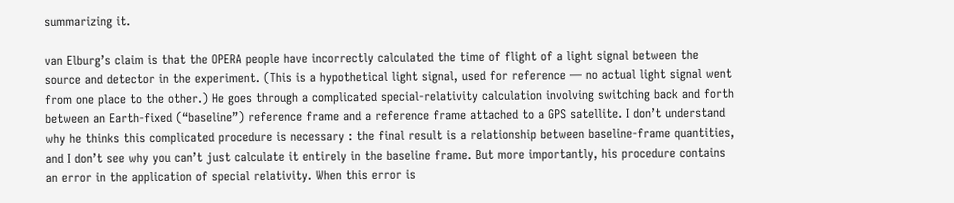summarizing it.

van Elburg’s claim is that the OPERA people have incorrectly calculated the time of flight of a light signal between the source and detector in the experiment. (This is a hypothetical light signal, used for reference — no actual light signal went from one place to the other.) He goes through a complicated special-relativity calculation involving switching back and forth between an Earth-fixed (“baseline”) reference frame and a reference frame attached to a GPS satellite. I don’t understand why he thinks this complicated procedure is necessary : the final result is a relationship between baseline-frame quantities, and I don’t see why you can’t just calculate it entirely in the baseline frame. But more importantly, his procedure contains an error in the application of special relativity. When this error is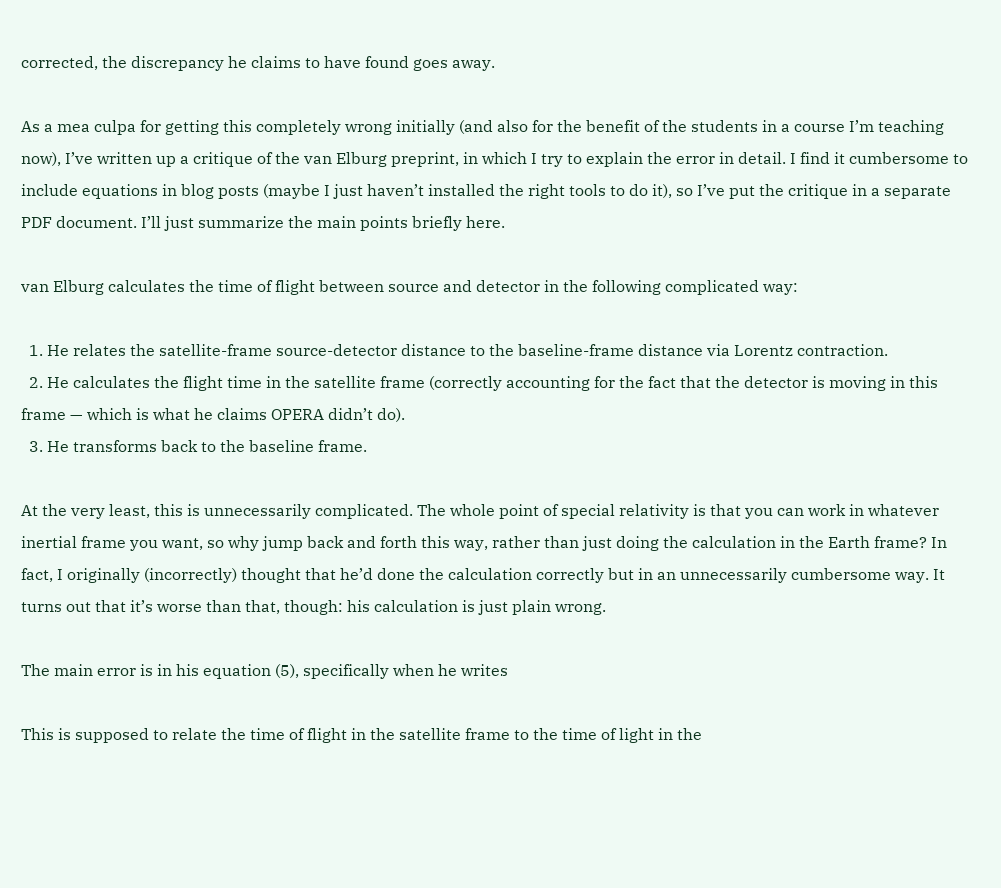corrected, the discrepancy he claims to have found goes away.

As a mea culpa for getting this completely wrong initially (and also for the benefit of the students in a course I’m teaching now), I’ve written up a critique of the van Elburg preprint, in which I try to explain the error in detail. I find it cumbersome to include equations in blog posts (maybe I just haven’t installed the right tools to do it), so I’ve put the critique in a separate PDF document. I’ll just summarize the main points briefly here.

van Elburg calculates the time of flight between source and detector in the following complicated way:

  1. He relates the satellite-frame source-detector distance to the baseline-frame distance via Lorentz contraction.
  2. He calculates the flight time in the satellite frame (correctly accounting for the fact that the detector is moving in this frame — which is what he claims OPERA didn’t do).
  3. He transforms back to the baseline frame.

At the very least, this is unnecessarily complicated. The whole point of special relativity is that you can work in whatever inertial frame you want, so why jump back and forth this way, rather than just doing the calculation in the Earth frame? In fact, I originally (incorrectly) thought that he’d done the calculation correctly but in an unnecessarily cumbersome way. It turns out that it’s worse than that, though: his calculation is just plain wrong.

The main error is in his equation (5), specifically when he writes

This is supposed to relate the time of flight in the satellite frame to the time of light in the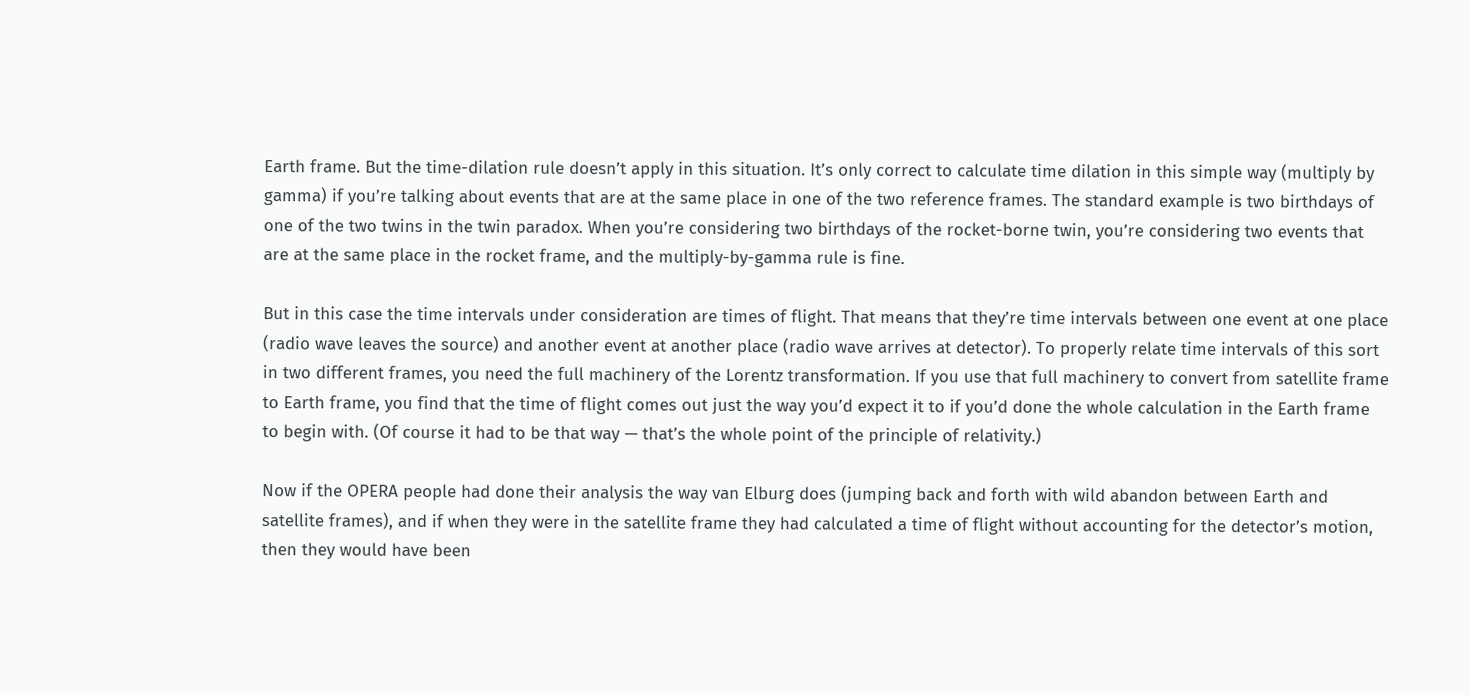Earth frame. But the time-dilation rule doesn’t apply in this situation. It’s only correct to calculate time dilation in this simple way (multiply by gamma) if you’re talking about events that are at the same place in one of the two reference frames. The standard example is two birthdays of one of the two twins in the twin paradox. When you’re considering two birthdays of the rocket-borne twin, you’re considering two events that are at the same place in the rocket frame, and the multiply-by-gamma rule is fine.

But in this case the time intervals under consideration are times of flight. That means that they’re time intervals between one event at one place (radio wave leaves the source) and another event at another place (radio wave arrives at detector). To properly relate time intervals of this sort in two different frames, you need the full machinery of the Lorentz transformation. If you use that full machinery to convert from satellite frame to Earth frame, you find that the time of flight comes out just the way you’d expect it to if you’d done the whole calculation in the Earth frame to begin with. (Of course it had to be that way — that’s the whole point of the principle of relativity.)

Now if the OPERA people had done their analysis the way van Elburg does (jumping back and forth with wild abandon between Earth and satellite frames), and if when they were in the satellite frame they had calculated a time of flight without accounting for the detector’s motion, then they would have been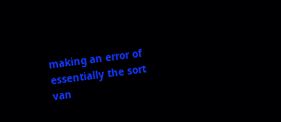making an error of essentially the sort van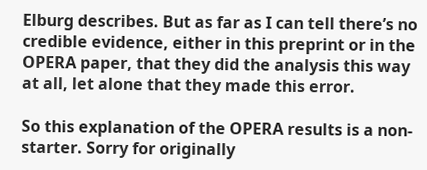Elburg describes. But as far as I can tell there’s no credible evidence, either in this preprint or in the OPERA paper, that they did the analysis this way at all, let alone that they made this error.

So this explanation of the OPERA results is a non-starter. Sorry for originally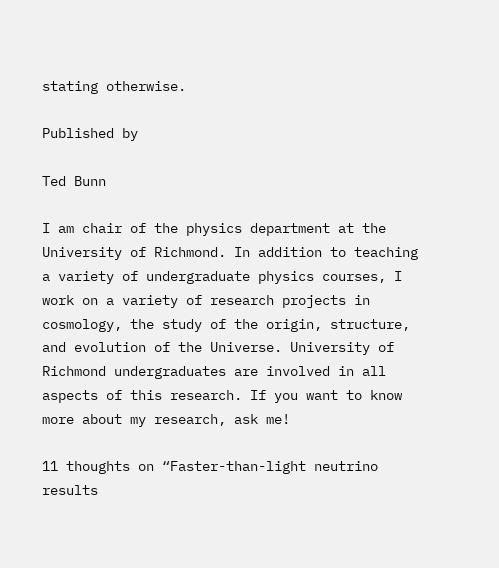stating otherwise.

Published by

Ted Bunn

I am chair of the physics department at the University of Richmond. In addition to teaching a variety of undergraduate physics courses, I work on a variety of research projects in cosmology, the study of the origin, structure, and evolution of the Universe. University of Richmond undergraduates are involved in all aspects of this research. If you want to know more about my research, ask me!

11 thoughts on “Faster-than-light neutrino results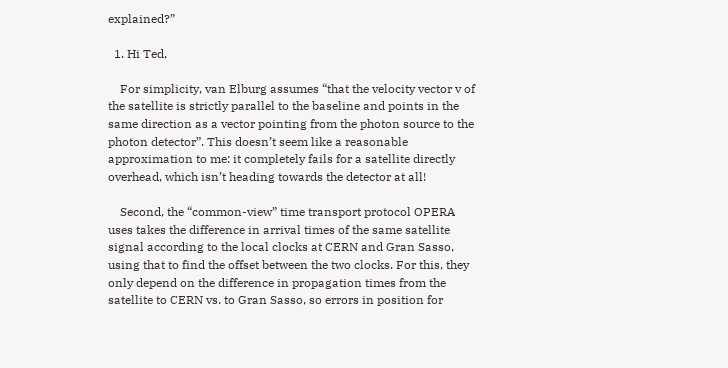explained?”

  1. Hi Ted,

    For simplicity, van Elburg assumes “that the velocity vector v of the satellite is strictly parallel to the baseline and points in the same direction as a vector pointing from the photon source to the photon detector”. This doesn’t seem like a reasonable approximation to me: it completely fails for a satellite directly overhead, which isn’t heading towards the detector at all!

    Second, the “common-view” time transport protocol OPERA uses takes the difference in arrival times of the same satellite signal according to the local clocks at CERN and Gran Sasso, using that to find the offset between the two clocks. For this, they only depend on the difference in propagation times from the satellite to CERN vs. to Gran Sasso, so errors in position for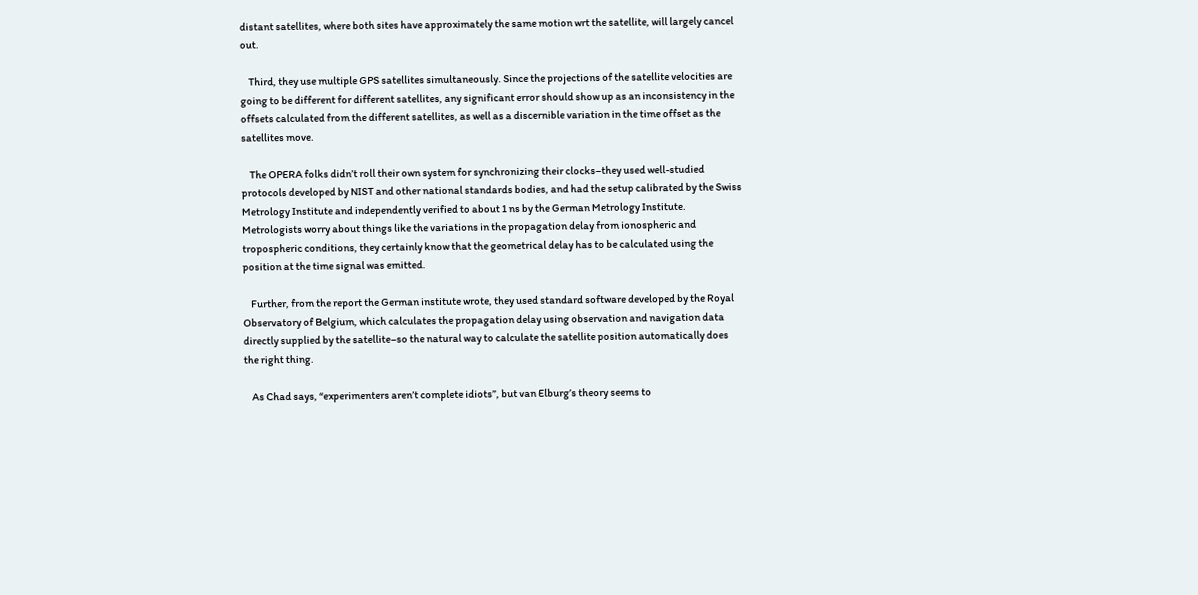distant satellites, where both sites have approximately the same motion wrt the satellite, will largely cancel out.

    Third, they use multiple GPS satellites simultaneously. Since the projections of the satellite velocities are going to be different for different satellites, any significant error should show up as an inconsistency in the offsets calculated from the different satellites, as well as a discernible variation in the time offset as the satellites move.

    The OPERA folks didn’t roll their own system for synchronizing their clocks–they used well-studied protocols developed by NIST and other national standards bodies, and had the setup calibrated by the Swiss Metrology Institute and independently verified to about 1 ns by the German Metrology Institute. Metrologists worry about things like the variations in the propagation delay from ionospheric and tropospheric conditions, they certainly know that the geometrical delay has to be calculated using the position at the time signal was emitted.

    Further, from the report the German institute wrote, they used standard software developed by the Royal Observatory of Belgium, which calculates the propagation delay using observation and navigation data directly supplied by the satellite–so the natural way to calculate the satellite position automatically does the right thing.

    As Chad says, “experimenters aren’t complete idiots”, but van Elburg’s theory seems to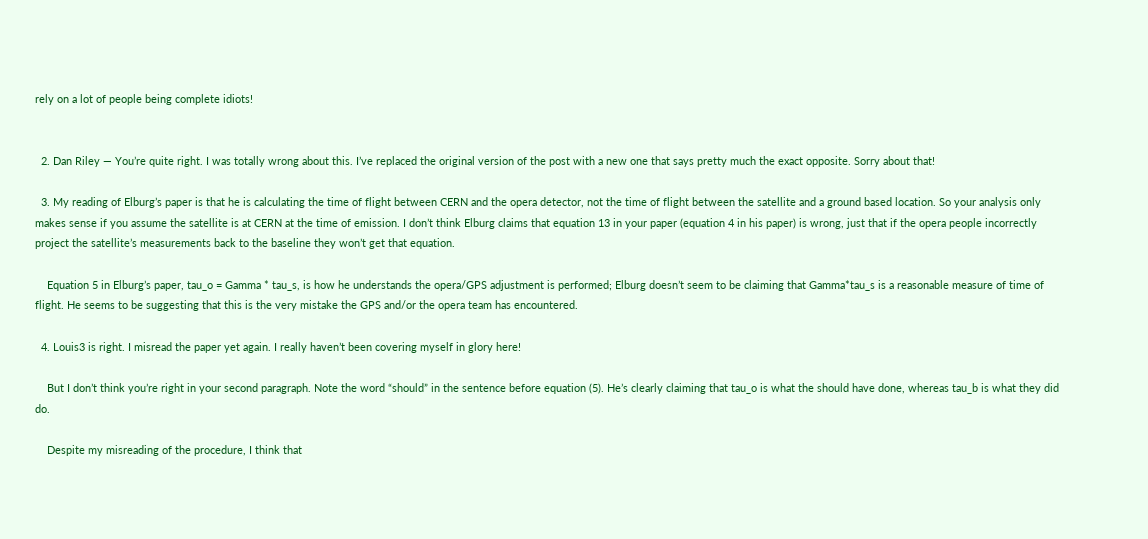rely on a lot of people being complete idiots!


  2. Dan Riley — You’re quite right. I was totally wrong about this. I’ve replaced the original version of the post with a new one that says pretty much the exact opposite. Sorry about that!

  3. My reading of Elburg’s paper is that he is calculating the time of flight between CERN and the opera detector, not the time of flight between the satellite and a ground based location. So your analysis only makes sense if you assume the satellite is at CERN at the time of emission. I don’t think Elburg claims that equation 13 in your paper (equation 4 in his paper) is wrong, just that if the opera people incorrectly project the satellite’s measurements back to the baseline they won’t get that equation.

    Equation 5 in Elburg’s paper, tau_o = Gamma * tau_s, is how he understands the opera/GPS adjustment is performed; Elburg doesn’t seem to be claiming that Gamma*tau_s is a reasonable measure of time of flight. He seems to be suggesting that this is the very mistake the GPS and/or the opera team has encountered.

  4. Louis3 is right. I misread the paper yet again. I really haven’t been covering myself in glory here!

    But I don’t think you’re right in your second paragraph. Note the word “should” in the sentence before equation (5). He’s clearly claiming that tau_o is what the should have done, whereas tau_b is what they did do.

    Despite my misreading of the procedure, I think that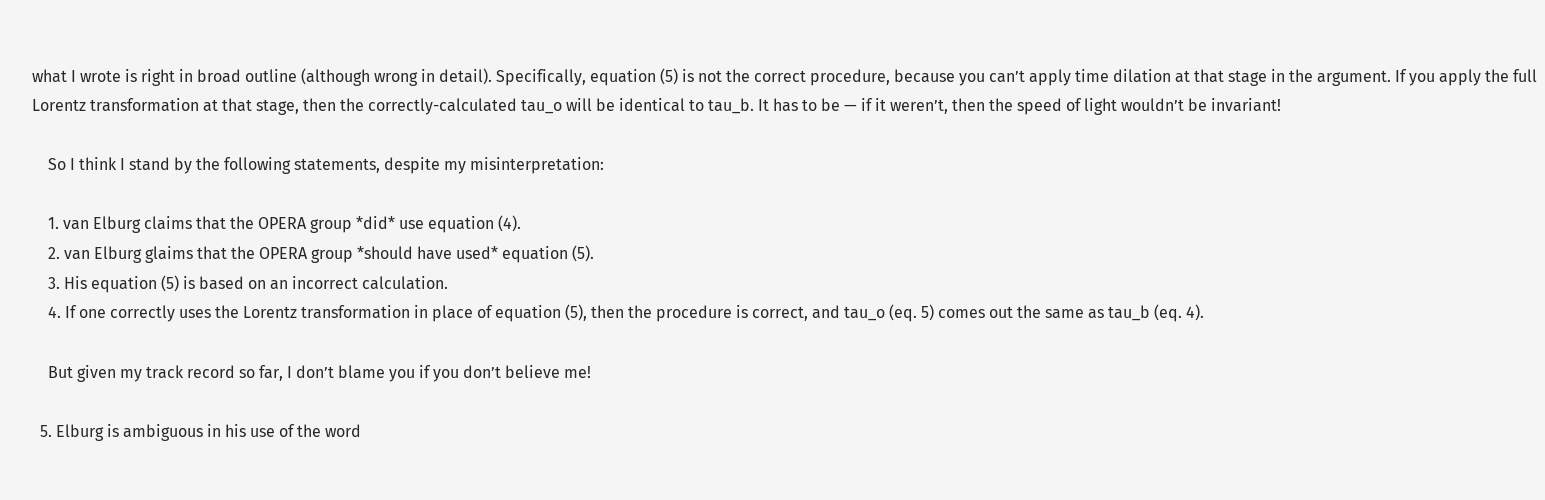what I wrote is right in broad outline (although wrong in detail). Specifically, equation (5) is not the correct procedure, because you can’t apply time dilation at that stage in the argument. If you apply the full Lorentz transformation at that stage, then the correctly-calculated tau_o will be identical to tau_b. It has to be — if it weren’t, then the speed of light wouldn’t be invariant!

    So I think I stand by the following statements, despite my misinterpretation:

    1. van Elburg claims that the OPERA group *did* use equation (4).
    2. van Elburg glaims that the OPERA group *should have used* equation (5).
    3. His equation (5) is based on an incorrect calculation.
    4. If one correctly uses the Lorentz transformation in place of equation (5), then the procedure is correct, and tau_o (eq. 5) comes out the same as tau_b (eq. 4).

    But given my track record so far, I don’t blame you if you don’t believe me!

  5. Elburg is ambiguous in his use of the word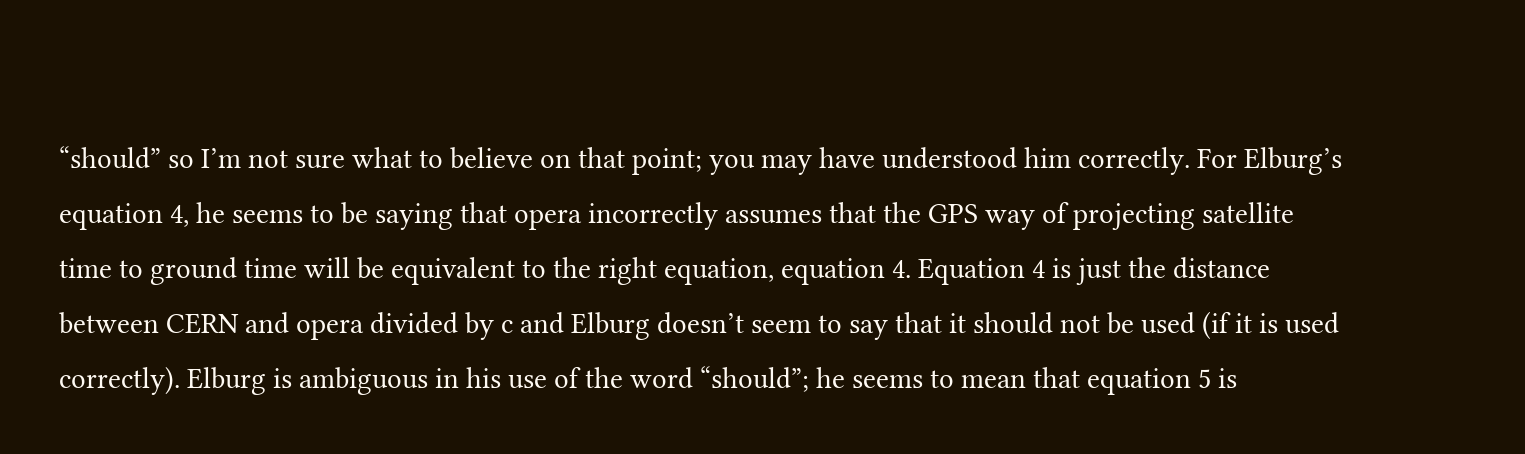“should” so I’m not sure what to believe on that point; you may have understood him correctly. For Elburg’s equation 4, he seems to be saying that opera incorrectly assumes that the GPS way of projecting satellite time to ground time will be equivalent to the right equation, equation 4. Equation 4 is just the distance between CERN and opera divided by c and Elburg doesn’t seem to say that it should not be used (if it is used correctly). Elburg is ambiguous in his use of the word “should”; he seems to mean that equation 5 is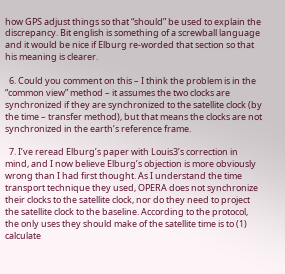how GPS adjust things so that “should” be used to explain the discrepancy. Bit english is something of a screwball language and it would be nice if Elburg re-worded that section so that his meaning is clearer.

  6. Could you comment on this – I think the problem is in the “common view” method – it assumes the two clocks are synchronized if they are synchronized to the satellite clock (by the time – transfer method), but that means the clocks are not synchronized in the earth’s reference frame.

  7. I’ve reread Elburg’s paper with Louis3’s correction in mind, and I now believe Elburg’s objection is more obviously wrong than I had first thought. As I understand the time transport technique they used, OPERA does not synchronize their clocks to the satellite clock, nor do they need to project the satellite clock to the baseline. According to the protocol, the only uses they should make of the satellite time is to (1) calculate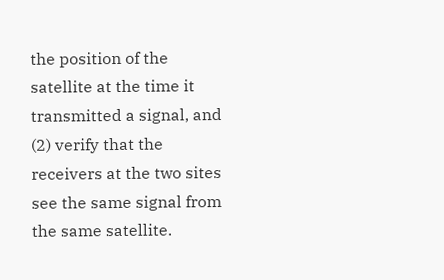the position of the satellite at the time it transmitted a signal, and (2) verify that the receivers at the two sites see the same signal from the same satellite.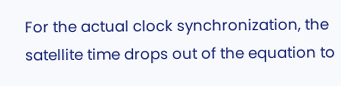For the actual clock synchronization, the satellite time drops out of the equation to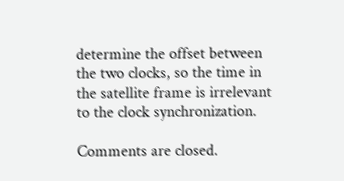determine the offset between the two clocks, so the time in the satellite frame is irrelevant to the clock synchronization.

Comments are closed.